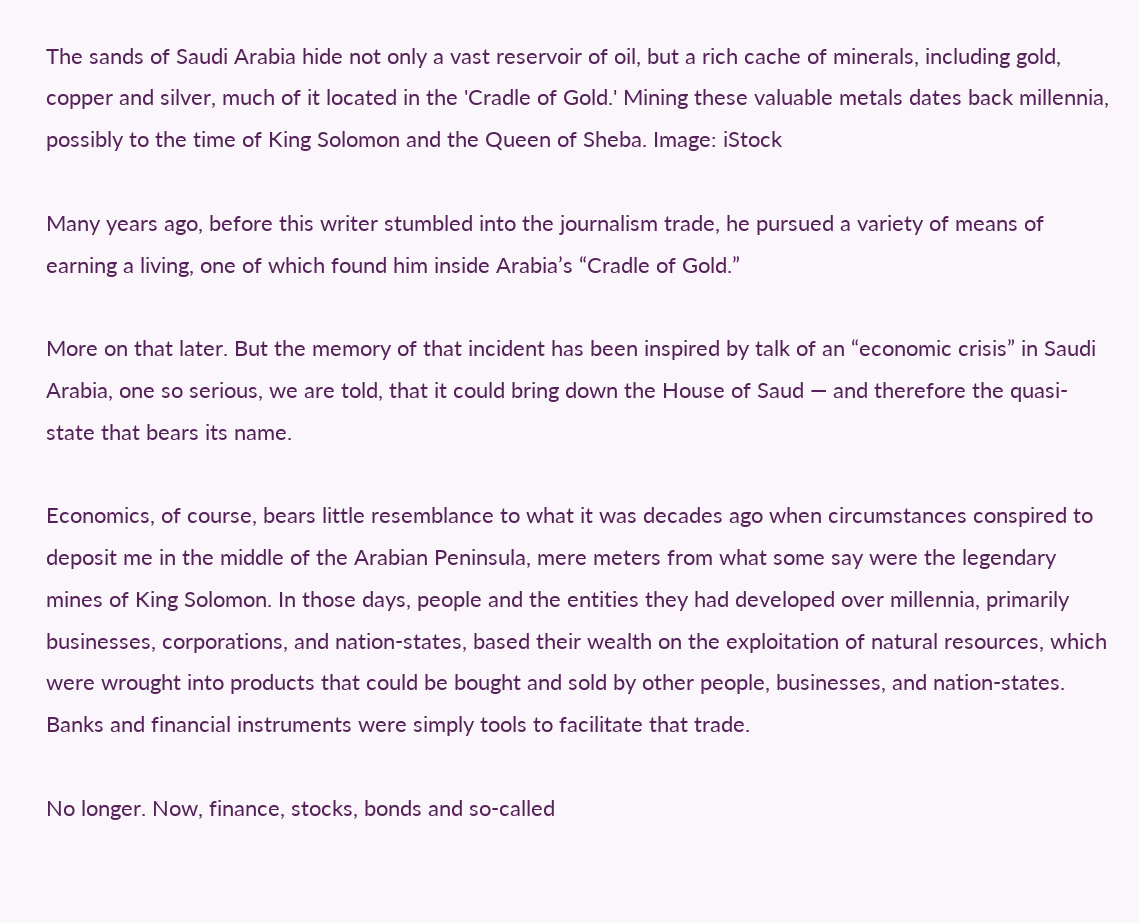The sands of Saudi Arabia hide not only a vast reservoir of oil, but a rich cache of minerals, including gold, copper and silver, much of it located in the 'Cradle of Gold.' Mining these valuable metals dates back millennia, possibly to the time of King Solomon and the Queen of Sheba. Image: iStock

Many years ago, before this writer stumbled into the journalism trade, he pursued a variety of means of earning a living, one of which found him inside Arabia’s “Cradle of Gold.”

More on that later. But the memory of that incident has been inspired by talk of an “economic crisis” in Saudi Arabia, one so serious, we are told, that it could bring down the House of Saud — and therefore the quasi-state that bears its name.

Economics, of course, bears little resemblance to what it was decades ago when circumstances conspired to deposit me in the middle of the Arabian Peninsula, mere meters from what some say were the legendary mines of King Solomon. In those days, people and the entities they had developed over millennia, primarily businesses, corporations, and nation-states, based their wealth on the exploitation of natural resources, which were wrought into products that could be bought and sold by other people, businesses, and nation-states. Banks and financial instruments were simply tools to facilitate that trade.

No longer. Now, finance, stocks, bonds and so-called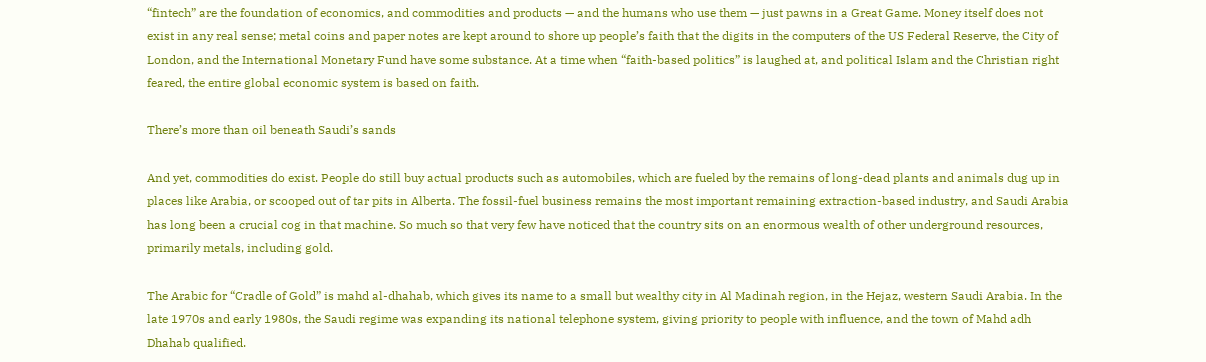“fintech” are the foundation of economics, and commodities and products — and the humans who use them — just pawns in a Great Game. Money itself does not exist in any real sense; metal coins and paper notes are kept around to shore up people’s faith that the digits in the computers of the US Federal Reserve, the City of London, and the International Monetary Fund have some substance. At a time when “faith-based politics” is laughed at, and political Islam and the Christian right feared, the entire global economic system is based on faith.

There’s more than oil beneath Saudi’s sands

And yet, commodities do exist. People do still buy actual products such as automobiles, which are fueled by the remains of long-dead plants and animals dug up in places like Arabia, or scooped out of tar pits in Alberta. The fossil-fuel business remains the most important remaining extraction-based industry, and Saudi Arabia has long been a crucial cog in that machine. So much so that very few have noticed that the country sits on an enormous wealth of other underground resources, primarily metals, including gold.

The Arabic for “Cradle of Gold” is mahd al-dhahab, which gives its name to a small but wealthy city in Al Madinah region, in the Hejaz, western Saudi Arabia. In the late 1970s and early 1980s, the Saudi regime was expanding its national telephone system, giving priority to people with influence, and the town of Mahd adh Dhahab qualified.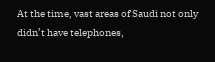At the time, vast areas of Saudi not only didn’t have telephones,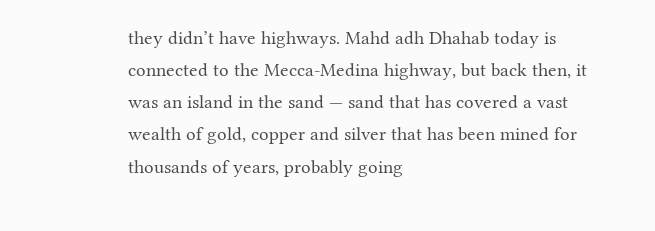they didn’t have highways. Mahd adh Dhahab today is connected to the Mecca-Medina highway, but back then, it was an island in the sand — sand that has covered a vast wealth of gold, copper and silver that has been mined for thousands of years, probably going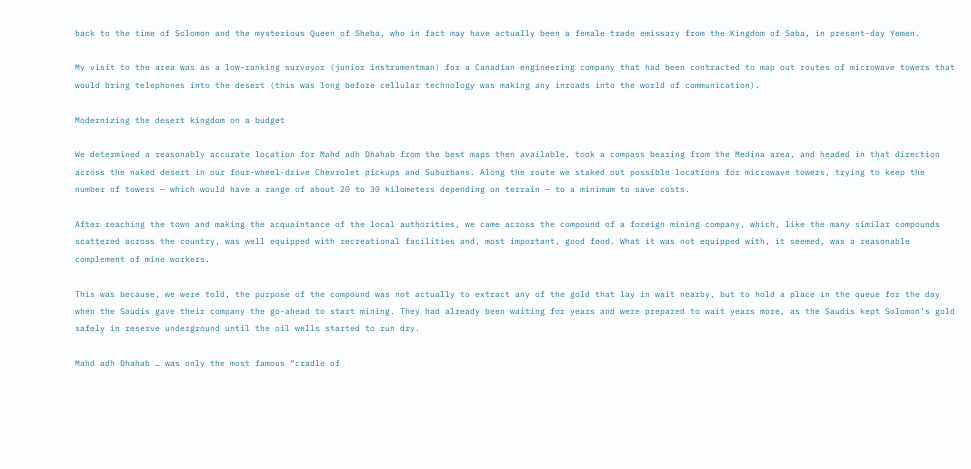back to the time of Solomon and the mysterious Queen of Sheba, who in fact may have actually been a female trade emissary from the Kingdom of Saba, in present-day Yemen.

My visit to the area was as a low-ranking surveyor (junior instrumentman) for a Canadian engineering company that had been contracted to map out routes of microwave towers that would bring telephones into the desert (this was long before cellular technology was making any inroads into the world of communication).

Modernizing the desert kingdom on a budget

We determined a reasonably accurate location for Mahd adh Dhahab from the best maps then available, took a compass bearing from the Medina area, and headed in that direction across the naked desert in our four-wheel-drive Chevrolet pickups and Suburbans. Along the route we staked out possible locations for microwave towers, trying to keep the number of towers — which would have a range of about 20 to 30 kilometers depending on terrain — to a minimum to save costs.

After reaching the town and making the acquaintance of the local authorities, we came across the compound of a foreign mining company, which, like the many similar compounds scattered across the country, was well equipped with recreational facilities and, most important, good food. What it was not equipped with, it seemed, was a reasonable complement of mine workers.

This was because, we were told, the purpose of the compound was not actually to extract any of the gold that lay in wait nearby, but to hold a place in the queue for the day when the Saudis gave their company the go-ahead to start mining. They had already been waiting for years and were prepared to wait years more, as the Saudis kept Solomon’s gold safely in reserve underground until the oil wells started to run dry.

Mahd adh Dhahab … was only the most famous “cradle of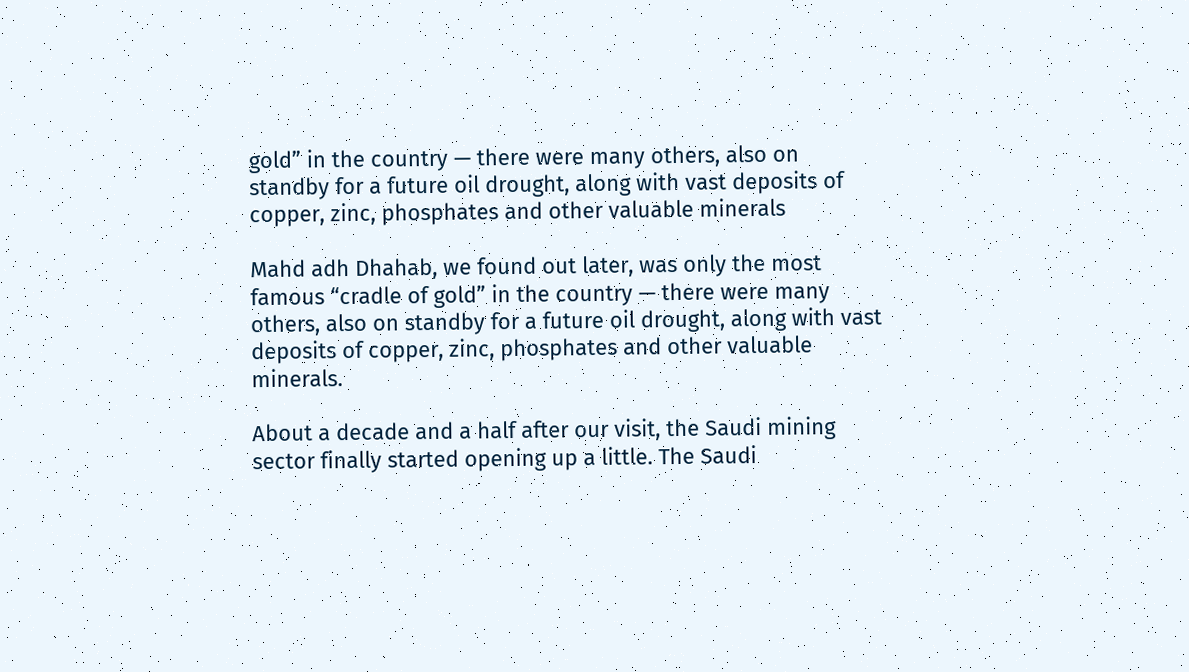gold” in the country — there were many others, also on standby for a future oil drought, along with vast deposits of copper, zinc, phosphates and other valuable minerals

Mahd adh Dhahab, we found out later, was only the most famous “cradle of gold” in the country — there were many others, also on standby for a future oil drought, along with vast deposits of copper, zinc, phosphates and other valuable minerals.

About a decade and a half after our visit, the Saudi mining sector finally started opening up a little. The Saudi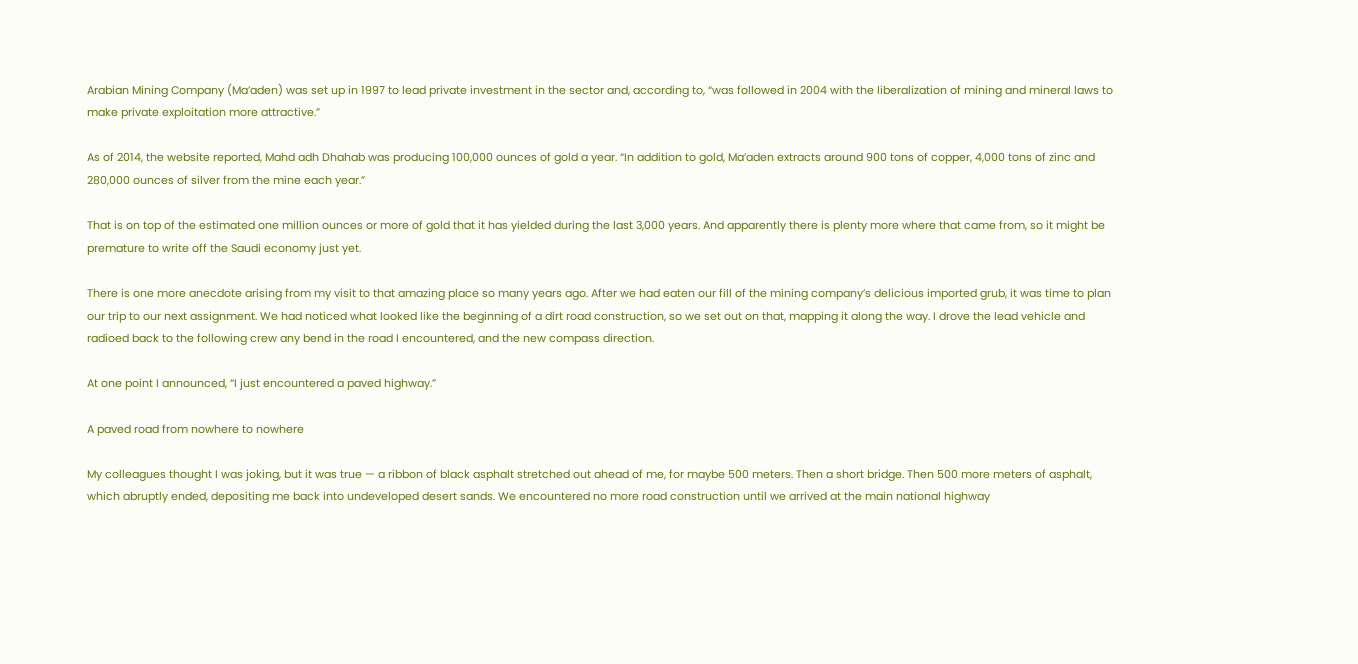Arabian Mining Company (Ma’aden) was set up in 1997 to lead private investment in the sector and, according to, “was followed in 2004 with the liberalization of mining and mineral laws to make private exploitation more attractive.”

As of 2014, the website reported, Mahd adh Dhahab was producing 100,000 ounces of gold a year. “In addition to gold, Ma’aden extracts around 900 tons of copper, 4,000 tons of zinc and 280,000 ounces of silver from the mine each year.”

That is on top of the estimated one million ounces or more of gold that it has yielded during the last 3,000 years. And apparently there is plenty more where that came from, so it might be premature to write off the Saudi economy just yet.

There is one more anecdote arising from my visit to that amazing place so many years ago. After we had eaten our fill of the mining company’s delicious imported grub, it was time to plan our trip to our next assignment. We had noticed what looked like the beginning of a dirt road construction, so we set out on that, mapping it along the way. I drove the lead vehicle and radioed back to the following crew any bend in the road I encountered, and the new compass direction.

At one point I announced, “I just encountered a paved highway.”

A paved road from nowhere to nowhere

My colleagues thought I was joking, but it was true — a ribbon of black asphalt stretched out ahead of me, for maybe 500 meters. Then a short bridge. Then 500 more meters of asphalt, which abruptly ended, depositing me back into undeveloped desert sands. We encountered no more road construction until we arrived at the main national highway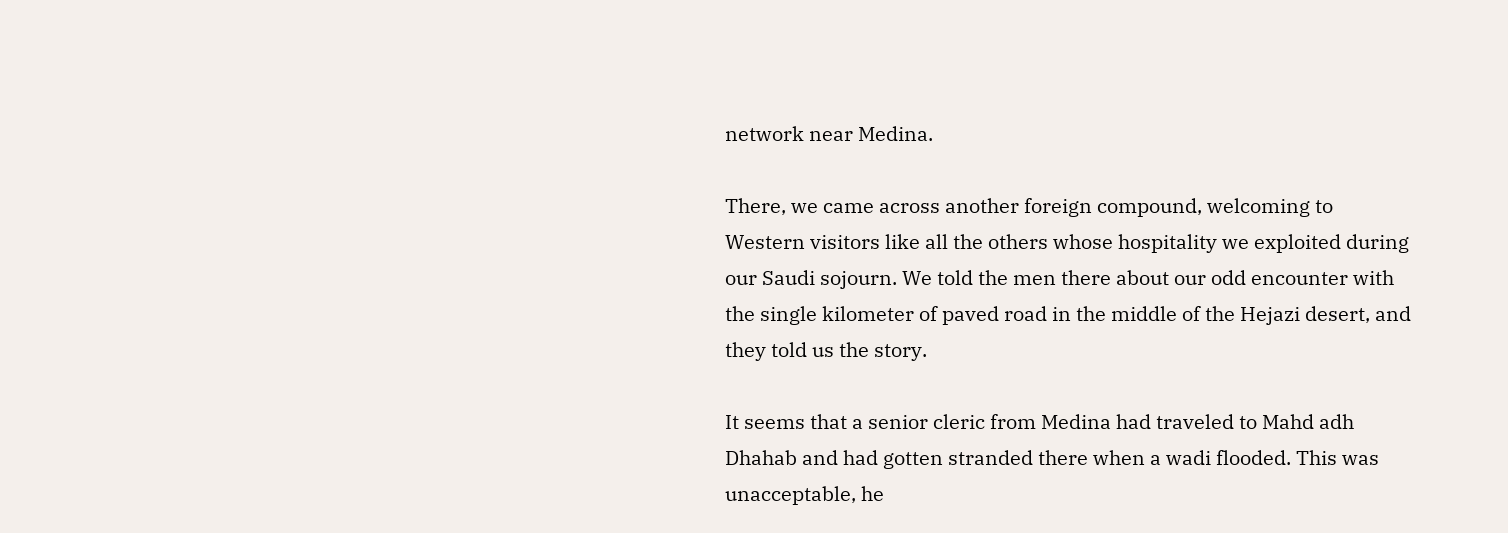network near Medina.

There, we came across another foreign compound, welcoming to Western visitors like all the others whose hospitality we exploited during our Saudi sojourn. We told the men there about our odd encounter with the single kilometer of paved road in the middle of the Hejazi desert, and they told us the story.

It seems that a senior cleric from Medina had traveled to Mahd adh Dhahab and had gotten stranded there when a wadi flooded. This was unacceptable, he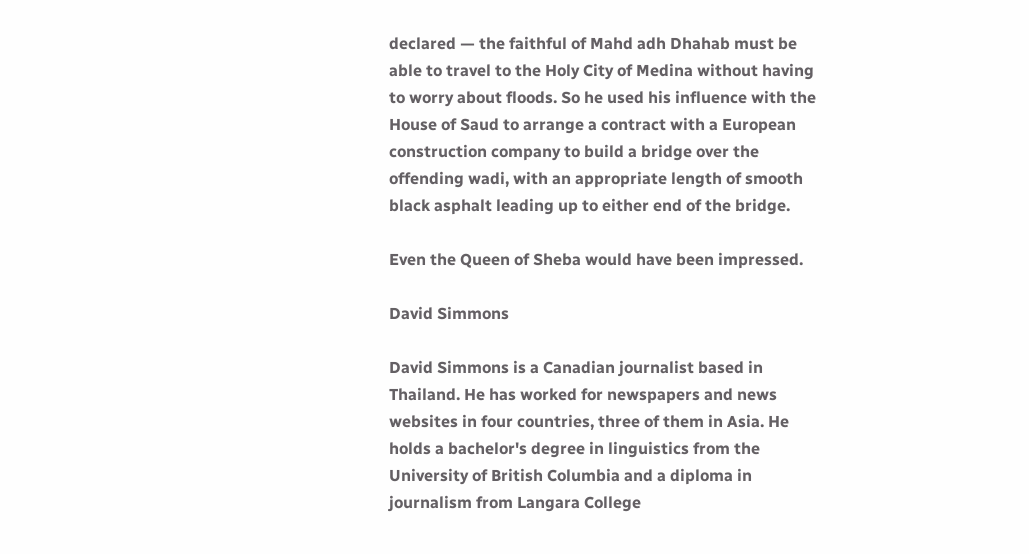declared — the faithful of Mahd adh Dhahab must be able to travel to the Holy City of Medina without having to worry about floods. So he used his influence with the House of Saud to arrange a contract with a European construction company to build a bridge over the offending wadi, with an appropriate length of smooth black asphalt leading up to either end of the bridge.

Even the Queen of Sheba would have been impressed.

David Simmons

David Simmons is a Canadian journalist based in Thailand. He has worked for newspapers and news websites in four countries, three of them in Asia. He holds a bachelor's degree in linguistics from the University of British Columbia and a diploma in journalism from Langara College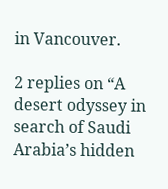in Vancouver.

2 replies on “A desert odyssey in search of Saudi Arabia’s hidden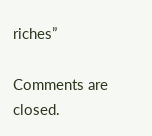riches”

Comments are closed.